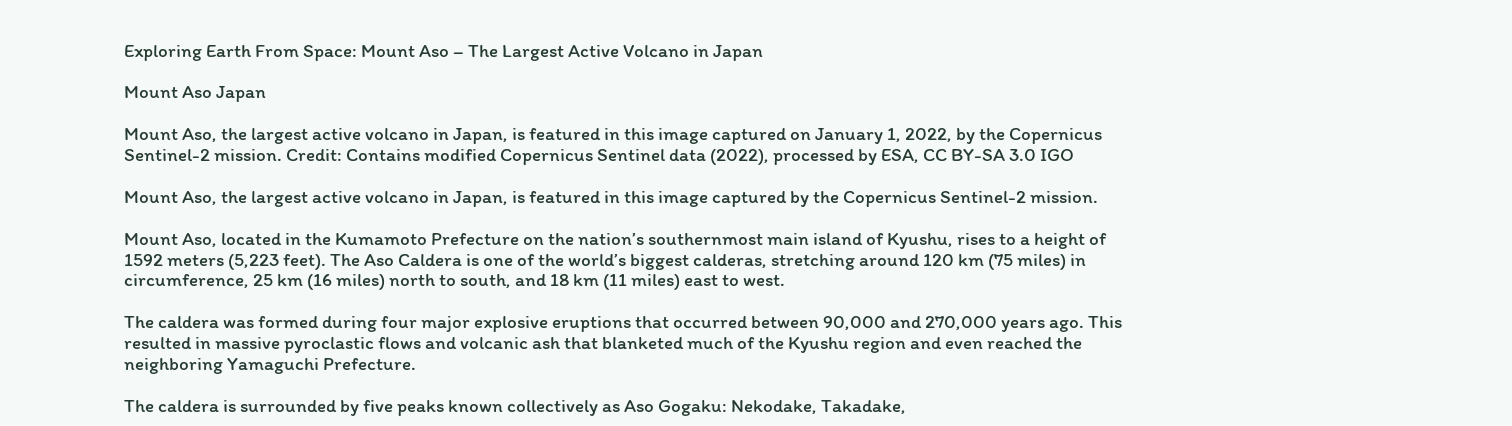Exploring Earth From Space: Mount Aso – The Largest Active Volcano in Japan

Mount Aso Japan

Mount Aso, the largest active volcano in Japan, is featured in this image captured on January 1, 2022, by the Copernicus Sentinel-2 mission. Credit: Contains modified Copernicus Sentinel data (2022), processed by ESA, CC BY-SA 3.0 IGO

Mount Aso, the largest active volcano in Japan, is featured in this image captured by the Copernicus Sentinel-2 mission.

Mount Aso, located in the Kumamoto Prefecture on the nation’s southernmost main island of Kyushu, rises to a height of 1592 meters (5,223 feet). The Aso Caldera is one of the world’s biggest calderas, stretching around 120 km (75 miles) in circumference, 25 km (16 miles) north to south, and 18 km (11 miles) east to west.

The caldera was formed during four major explosive eruptions that occurred between 90,000 and 270,000 years ago. This resulted in massive pyroclastic flows and volcanic ash that blanketed much of the Kyushu region and even reached the neighboring Yamaguchi Prefecture.

The caldera is surrounded by five peaks known collectively as Aso Gogaku: Nekodake, Takadake,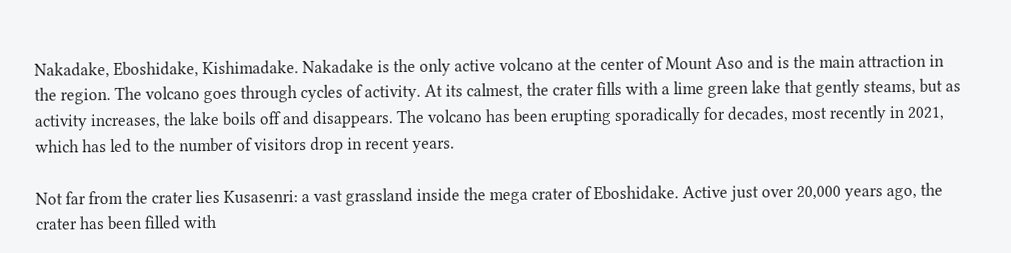Nakadake, Eboshidake, Kishimadake. Nakadake is the only active volcano at the center of Mount Aso and is the main attraction in the region. The volcano goes through cycles of activity. At its calmest, the crater fills with a lime green lake that gently steams, but as activity increases, the lake boils off and disappears. The volcano has been erupting sporadically for decades, most recently in 2021, which has led to the number of visitors drop in recent years.

Not far from the crater lies Kusasenri: a vast grassland inside the mega crater of Eboshidake. Active just over 20,000 years ago, the crater has been filled with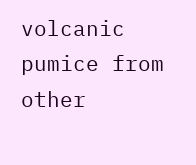volcanic pumice from other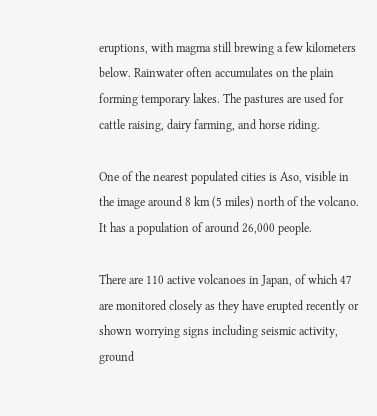eruptions, with magma still brewing a few kilometers below. Rainwater often accumulates on the plain forming temporary lakes. The pastures are used for cattle raising, dairy farming, and horse riding.

One of the nearest populated cities is Aso, visible in the image around 8 km (5 miles) north of the volcano. It has a population of around 26,000 people.

There are 110 active volcanoes in Japan, of which 47 are monitored closely as they have erupted recently or shown worrying signs including seismic activity, ground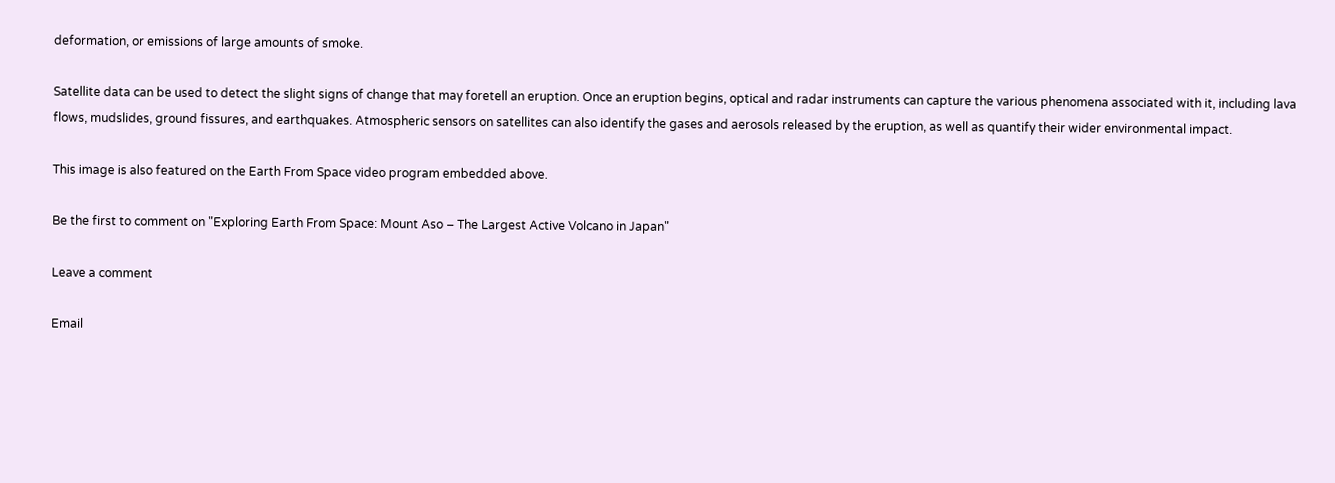deformation, or emissions of large amounts of smoke.

Satellite data can be used to detect the slight signs of change that may foretell an eruption. Once an eruption begins, optical and radar instruments can capture the various phenomena associated with it, including lava flows, mudslides, ground fissures, and earthquakes. Atmospheric sensors on satellites can also identify the gases and aerosols released by the eruption, as well as quantify their wider environmental impact.

This image is also featured on the Earth From Space video program embedded above.

Be the first to comment on "Exploring Earth From Space: Mount Aso – The Largest Active Volcano in Japan"

Leave a comment

Email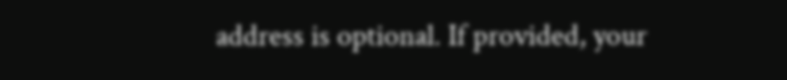address is optional. If provided, your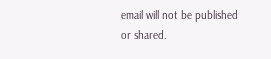email will not be published or shared.